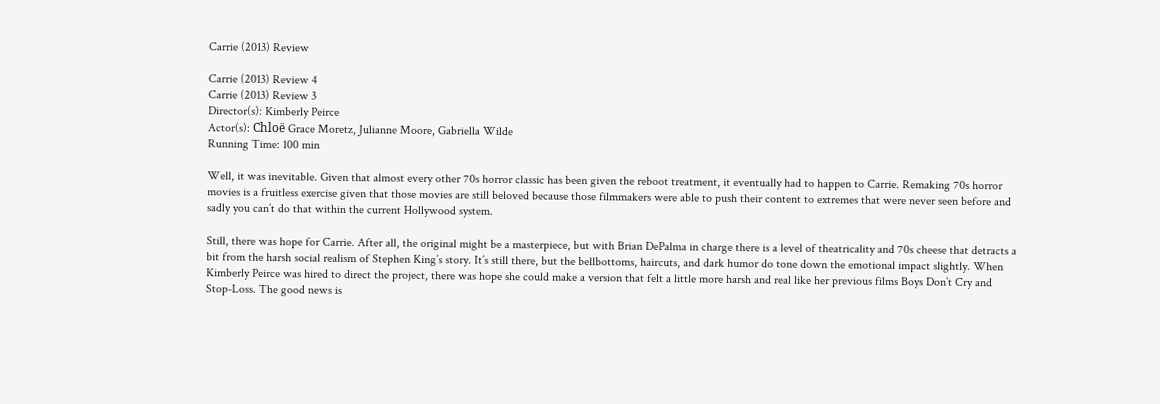Carrie (2013) Review

Carrie (2013) Review 4
Carrie (2013) Review 3
Director(s): Kimberly Peirce
Actor(s): Chloë Grace Moretz, Julianne Moore, Gabriella Wilde
Running Time: 100 min

Well, it was inevitable. Given that almost every other 70s horror classic has been given the reboot treatment, it eventually had to happen to Carrie. Remaking 70s horror movies is a fruitless exercise given that those movies are still beloved because those filmmakers were able to push their content to extremes that were never seen before and sadly you can’t do that within the current Hollywood system.

Still, there was hope for Carrie. After all, the original might be a masterpiece, but with Brian DePalma in charge there is a level of theatricality and 70s cheese that detracts a bit from the harsh social realism of Stephen King’s story. It’s still there, but the bellbottoms, haircuts, and dark humor do tone down the emotional impact slightly. When Kimberly Peirce was hired to direct the project, there was hope she could make a version that felt a little more harsh and real like her previous films Boys Don’t Cry and Stop-Loss. The good news is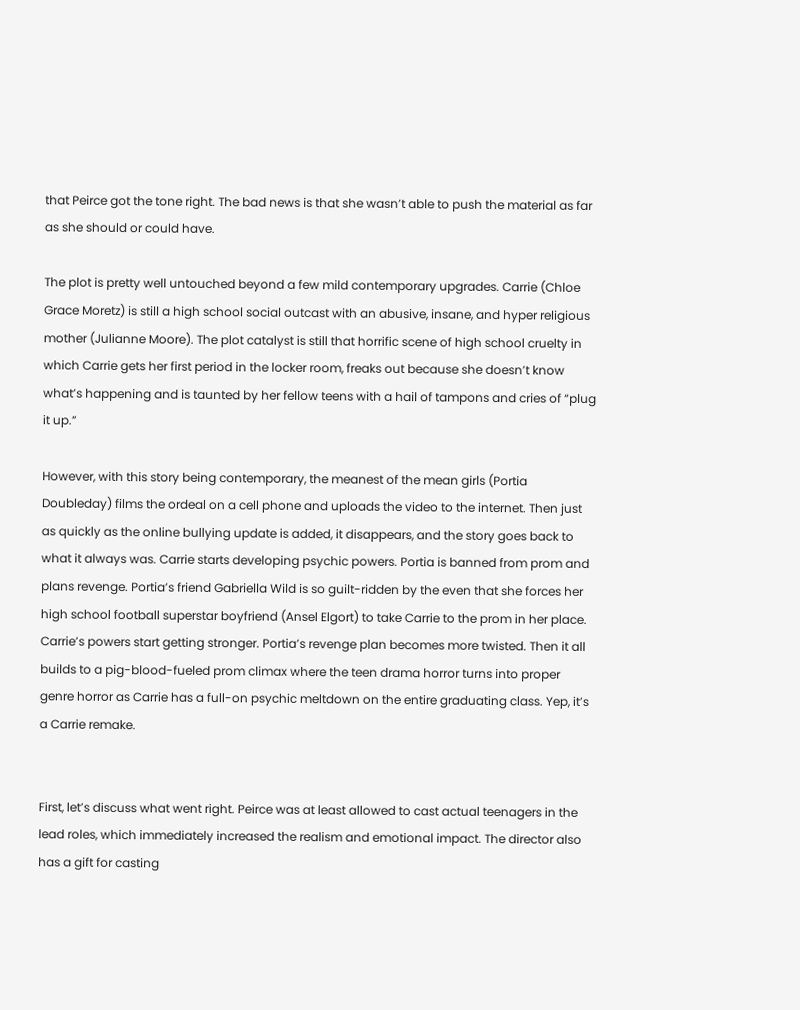that Peirce got the tone right. The bad news is that she wasn’t able to push the material as far as she should or could have.

The plot is pretty well untouched beyond a few mild contemporary upgrades. Carrie (Chloe Grace Moretz) is still a high school social outcast with an abusive, insane, and hyper religious mother (Julianne Moore). The plot catalyst is still that horrific scene of high school cruelty in which Carrie gets her first period in the locker room, freaks out because she doesn’t know what’s happening and is taunted by her fellow teens with a hail of tampons and cries of “plug it up.”

However, with this story being contemporary, the meanest of the mean girls (Portia Doubleday) films the ordeal on a cell phone and uploads the video to the internet. Then just as quickly as the online bullying update is added, it disappears, and the story goes back to what it always was. Carrie starts developing psychic powers. Portia is banned from prom and plans revenge. Portia’s friend Gabriella Wild is so guilt-ridden by the even that she forces her high school football superstar boyfriend (Ansel Elgort) to take Carrie to the prom in her place. Carrie’s powers start getting stronger. Portia’s revenge plan becomes more twisted. Then it all builds to a pig-blood-fueled prom climax where the teen drama horror turns into proper genre horror as Carrie has a full-on psychic meltdown on the entire graduating class. Yep, it’s a Carrie remake.


First, let’s discuss what went right. Peirce was at least allowed to cast actual teenagers in the lead roles, which immediately increased the realism and emotional impact. The director also has a gift for casting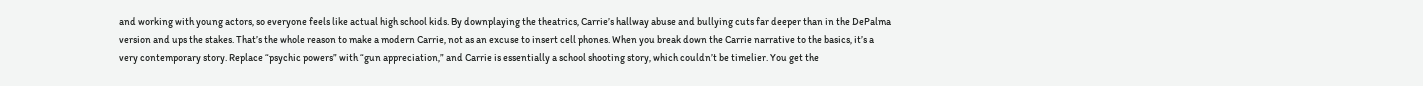and working with young actors, so everyone feels like actual high school kids. By downplaying the theatrics, Carrie’s hallway abuse and bullying cuts far deeper than in the DePalma version and ups the stakes. That’s the whole reason to make a modern Carrie, not as an excuse to insert cell phones. When you break down the Carrie narrative to the basics, it’s a very contemporary story. Replace “psychic powers” with “gun appreciation,” and Carrie is essentially a school shooting story, which couldn’t be timelier. You get the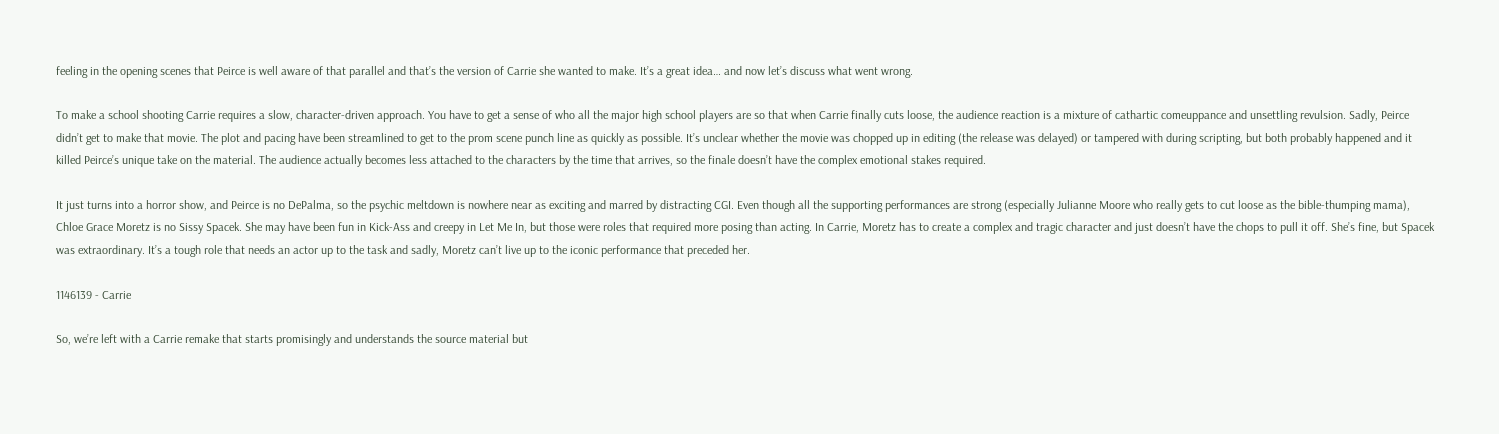feeling in the opening scenes that Peirce is well aware of that parallel and that’s the version of Carrie she wanted to make. It’s a great idea… and now let’s discuss what went wrong.

To make a school shooting Carrie requires a slow, character-driven approach. You have to get a sense of who all the major high school players are so that when Carrie finally cuts loose, the audience reaction is a mixture of cathartic comeuppance and unsettling revulsion. Sadly, Peirce didn’t get to make that movie. The plot and pacing have been streamlined to get to the prom scene punch line as quickly as possible. It’s unclear whether the movie was chopped up in editing (the release was delayed) or tampered with during scripting, but both probably happened and it killed Peirce’s unique take on the material. The audience actually becomes less attached to the characters by the time that arrives, so the finale doesn’t have the complex emotional stakes required.

It just turns into a horror show, and Peirce is no DePalma, so the psychic meltdown is nowhere near as exciting and marred by distracting CGI. Even though all the supporting performances are strong (especially Julianne Moore who really gets to cut loose as the bible-thumping mama), Chloe Grace Moretz is no Sissy Spacek. She may have been fun in Kick-Ass and creepy in Let Me In, but those were roles that required more posing than acting. In Carrie, Moretz has to create a complex and tragic character and just doesn’t have the chops to pull it off. She’s fine, but Spacek was extraordinary. It’s a tough role that needs an actor up to the task and sadly, Moretz can’t live up to the iconic performance that preceded her.

1146139 - Carrie

So, we’re left with a Carrie remake that starts promisingly and understands the source material but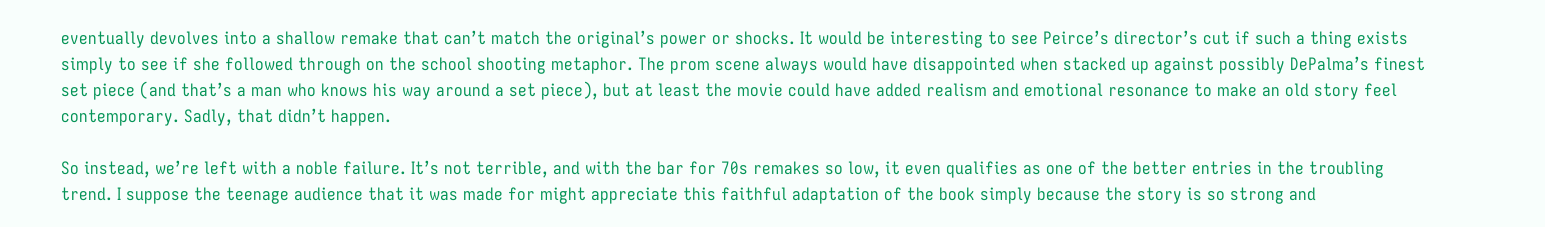eventually devolves into a shallow remake that can’t match the original’s power or shocks. It would be interesting to see Peirce’s director’s cut if such a thing exists simply to see if she followed through on the school shooting metaphor. The prom scene always would have disappointed when stacked up against possibly DePalma’s finest set piece (and that’s a man who knows his way around a set piece), but at least the movie could have added realism and emotional resonance to make an old story feel contemporary. Sadly, that didn’t happen.

So instead, we’re left with a noble failure. It’s not terrible, and with the bar for 70s remakes so low, it even qualifies as one of the better entries in the troubling trend. I suppose the teenage audience that it was made for might appreciate this faithful adaptation of the book simply because the story is so strong and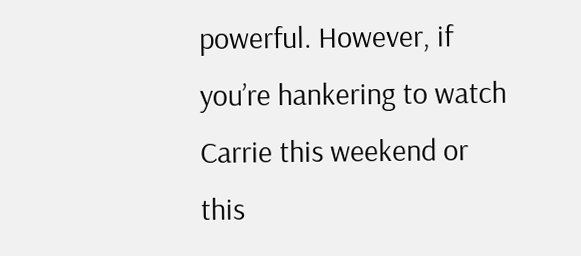powerful. However, if you’re hankering to watch Carrie this weekend or this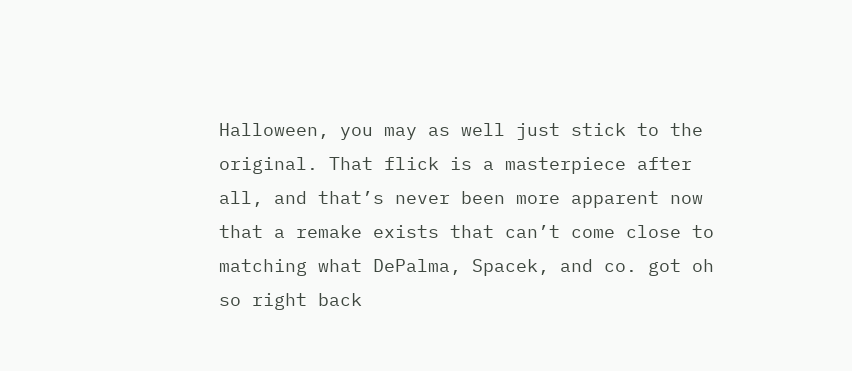Halloween, you may as well just stick to the original. That flick is a masterpiece after all, and that’s never been more apparent now that a remake exists that can’t come close to matching what DePalma, Spacek, and co. got oh so right back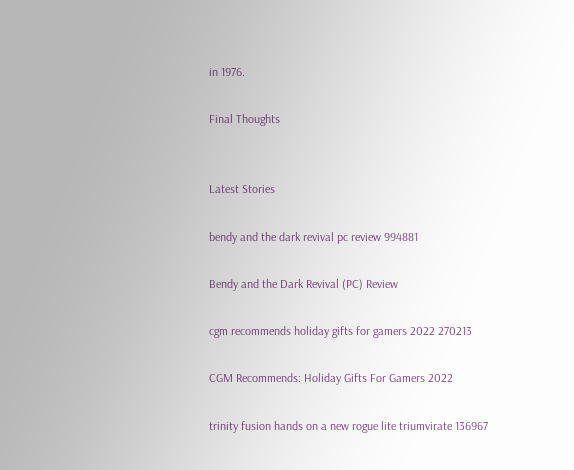in 1976.

Final Thoughts


Latest Stories

bendy and the dark revival pc review 994881

Bendy and the Dark Revival (PC) Review

cgm recommends holiday gifts for gamers 2022 270213

CGM Recommends: Holiday Gifts For Gamers 2022

trinity fusion hands on a new rogue lite triumvirate 136967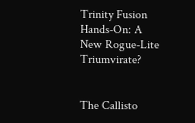Trinity Fusion Hands-On: A New Rogue-Lite Triumvirate?


The Callisto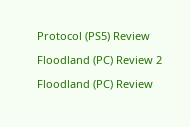Protocol (PS5) Review

Floodland (PC) Review 2

Floodland (PC) Review